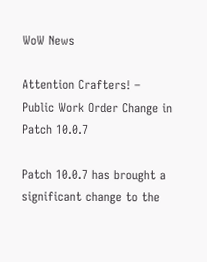WoW News

Attention Crafters! – Public Work Order Change in Patch 10.0.7

Patch 10.0.7 has brought a significant change to the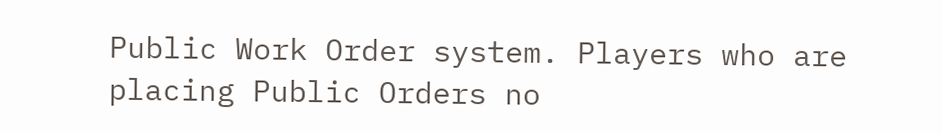Public Work Order system. Players who are placing Public Orders no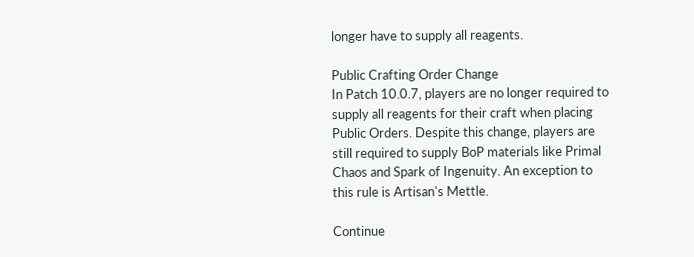longer have to supply all reagents.

Public Crafting Order Change
In Patch 10.0.7, players are no longer required to supply all reagents for their craft when placing Public Orders. Despite this change, players are still required to supply BoP materials like Primal Chaos and Spark of Ingenuity. An exception to this rule is Artisan's Mettle.

Continue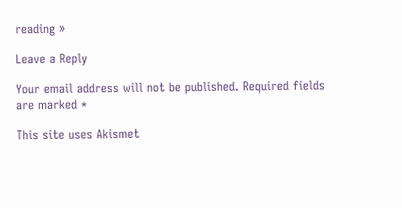reading »

Leave a Reply

Your email address will not be published. Required fields are marked *

This site uses Akismet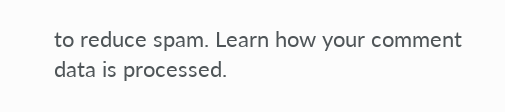to reduce spam. Learn how your comment data is processed.